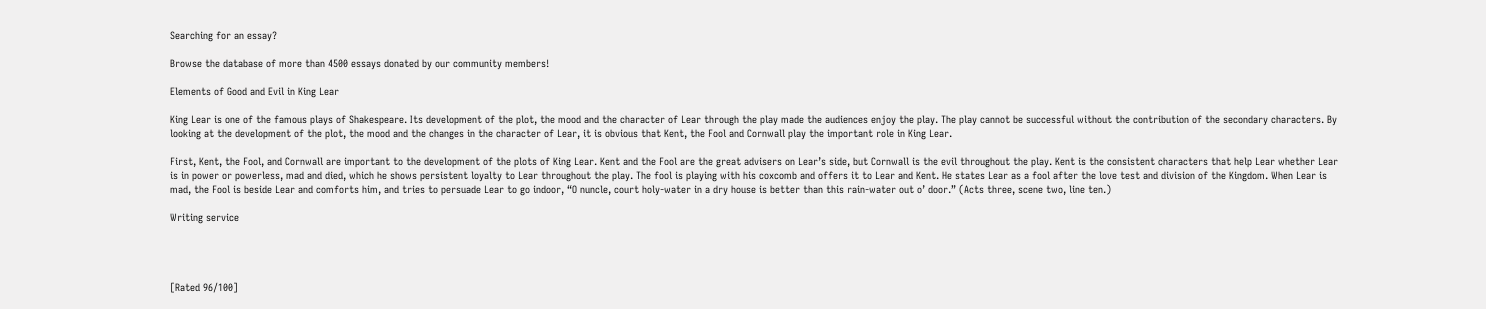Searching for an essay?

Browse the database of more than 4500 essays donated by our community members!

Elements of Good and Evil in King Lear

King Lear is one of the famous plays of Shakespeare. Its development of the plot, the mood and the character of Lear through the play made the audiences enjoy the play. The play cannot be successful without the contribution of the secondary characters. By looking at the development of the plot, the mood and the changes in the character of Lear, it is obvious that Kent, the Fool and Cornwall play the important role in King Lear.

First, Kent, the Fool, and Cornwall are important to the development of the plots of King Lear. Kent and the Fool are the great advisers on Lear’s side, but Cornwall is the evil throughout the play. Kent is the consistent characters that help Lear whether Lear is in power or powerless, mad and died, which he shows persistent loyalty to Lear throughout the play. The fool is playing with his coxcomb and offers it to Lear and Kent. He states Lear as a fool after the love test and division of the Kingdom. When Lear is mad, the Fool is beside Lear and comforts him, and tries to persuade Lear to go indoor, “O nuncle, court holy-water in a dry house is better than this rain-water out o’ door.” (Acts three, scene two, line ten.)

Writing service




[Rated 96/100]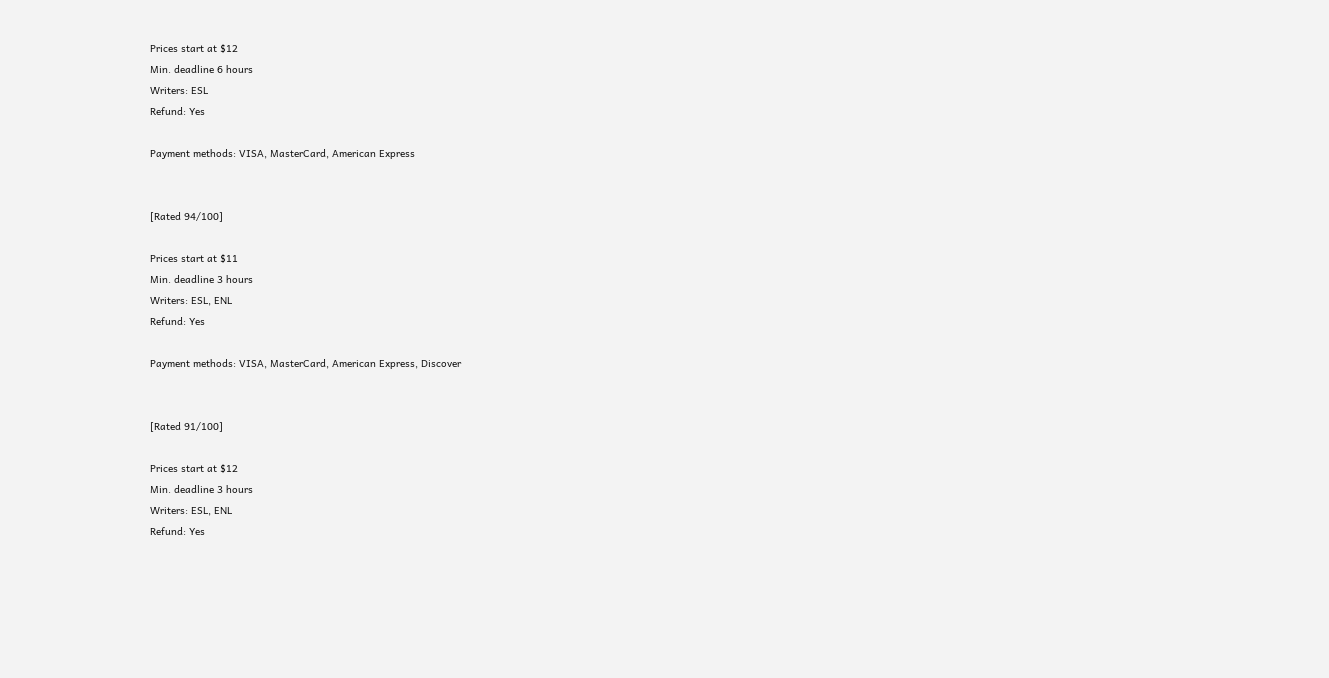Prices start at $12
Min. deadline 6 hours
Writers: ESL
Refund: Yes

Payment methods: VISA, MasterCard, American Express


[Rated 94/100]

Prices start at $11
Min. deadline 3 hours
Writers: ESL, ENL
Refund: Yes

Payment methods: VISA, MasterCard, American Express, Discover


[Rated 91/100]

Prices start at $12
Min. deadline 3 hours
Writers: ESL, ENL
Refund: Yes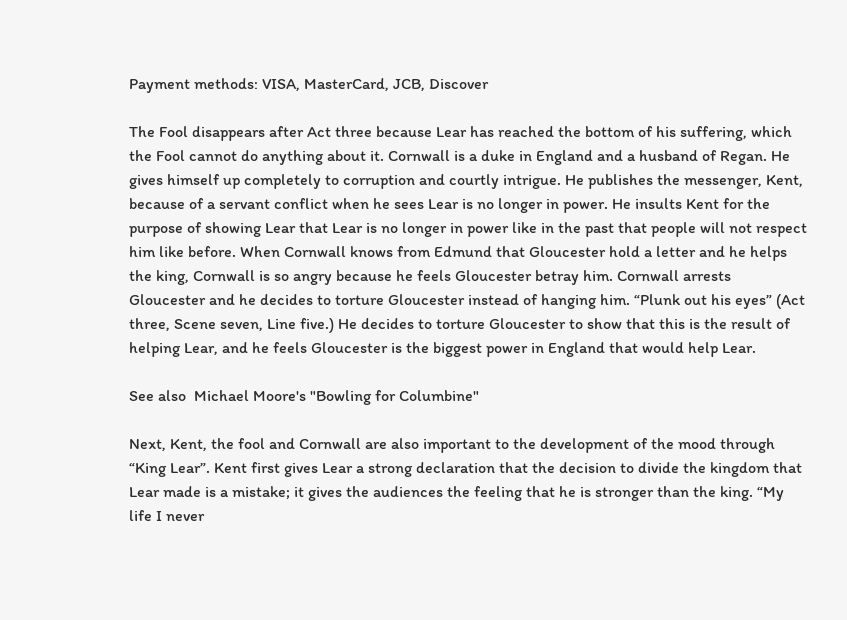Payment methods: VISA, MasterCard, JCB, Discover

The Fool disappears after Act three because Lear has reached the bottom of his suffering, which the Fool cannot do anything about it. Cornwall is a duke in England and a husband of Regan. He gives himself up completely to corruption and courtly intrigue. He publishes the messenger, Kent, because of a servant conflict when he sees Lear is no longer in power. He insults Kent for the purpose of showing Lear that Lear is no longer in power like in the past that people will not respect him like before. When Cornwall knows from Edmund that Gloucester hold a letter and he helps the king, Cornwall is so angry because he feels Gloucester betray him. Cornwall arrests Gloucester and he decides to torture Gloucester instead of hanging him. “Plunk out his eyes” (Act three, Scene seven, Line five.) He decides to torture Gloucester to show that this is the result of helping Lear, and he feels Gloucester is the biggest power in England that would help Lear.

See also  Michael Moore's "Bowling for Columbine"

Next, Kent, the fool and Cornwall are also important to the development of the mood through “King Lear”. Kent first gives Lear a strong declaration that the decision to divide the kingdom that Lear made is a mistake; it gives the audiences the feeling that he is stronger than the king. “My life I never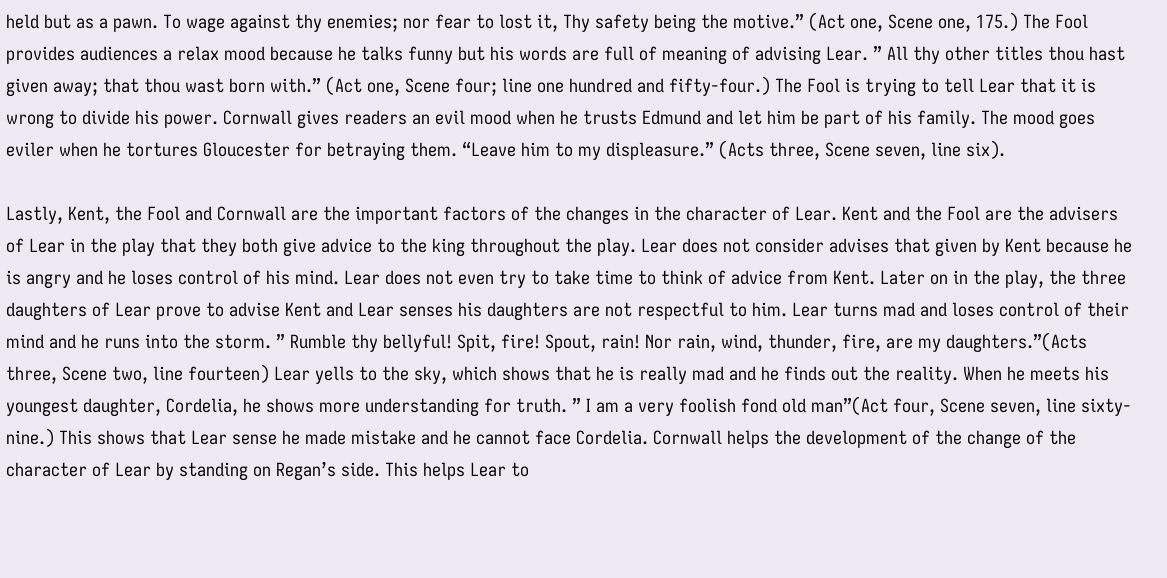held but as a pawn. To wage against thy enemies; nor fear to lost it, Thy safety being the motive.” (Act one, Scene one, 175.) The Fool provides audiences a relax mood because he talks funny but his words are full of meaning of advising Lear. ” All thy other titles thou hast given away; that thou wast born with.” (Act one, Scene four; line one hundred and fifty-four.) The Fool is trying to tell Lear that it is wrong to divide his power. Cornwall gives readers an evil mood when he trusts Edmund and let him be part of his family. The mood goes eviler when he tortures Gloucester for betraying them. “Leave him to my displeasure.” (Acts three, Scene seven, line six).

Lastly, Kent, the Fool and Cornwall are the important factors of the changes in the character of Lear. Kent and the Fool are the advisers of Lear in the play that they both give advice to the king throughout the play. Lear does not consider advises that given by Kent because he is angry and he loses control of his mind. Lear does not even try to take time to think of advice from Kent. Later on in the play, the three daughters of Lear prove to advise Kent and Lear senses his daughters are not respectful to him. Lear turns mad and loses control of their mind and he runs into the storm. ” Rumble thy bellyful! Spit, fire! Spout, rain! Nor rain, wind, thunder, fire, are my daughters.”(Acts three, Scene two, line fourteen) Lear yells to the sky, which shows that he is really mad and he finds out the reality. When he meets his youngest daughter, Cordelia, he shows more understanding for truth. ” I am a very foolish fond old man”(Act four, Scene seven, line sixty-nine.) This shows that Lear sense he made mistake and he cannot face Cordelia. Cornwall helps the development of the change of the character of Lear by standing on Regan’s side. This helps Lear to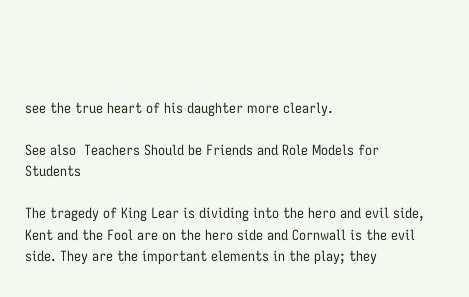see the true heart of his daughter more clearly.

See also  Teachers Should be Friends and Role Models for Students

The tragedy of King Lear is dividing into the hero and evil side, Kent and the Fool are on the hero side and Cornwall is the evil side. They are the important elements in the play; they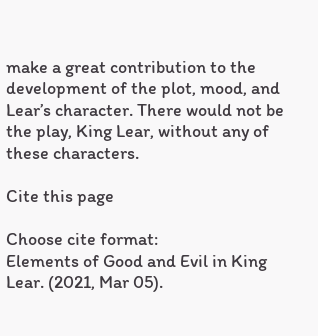make a great contribution to the development of the plot, mood, and Lear’s character. There would not be the play, King Lear, without any of these characters.

Cite this page

Choose cite format:
Elements of Good and Evil in King Lear. (2021, Mar 05).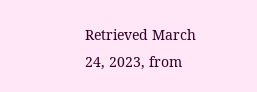Retrieved March 24, 2023, from